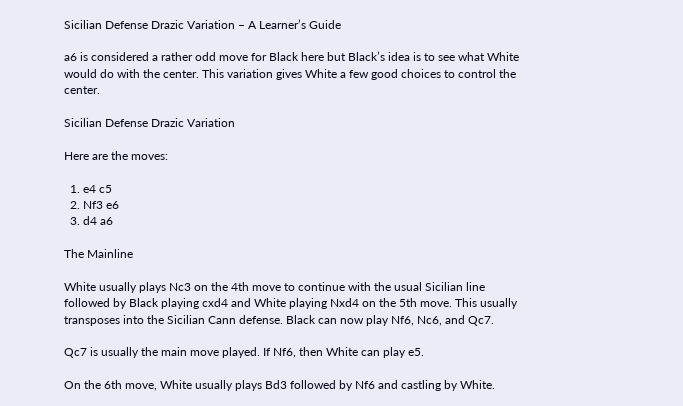Sicilian Defense Drazic Variation – A Learner’s Guide

a6 is considered a rather odd move for Black here but Black’s idea is to see what White would do with the center. This variation gives White a few good choices to control the center.

Sicilian Defense Drazic Variation

Here are the moves:

  1. e4 c5
  2. Nf3 e6
  3. d4 a6

The Mainline

White usually plays Nc3 on the 4th move to continue with the usual Sicilian line followed by Black playing cxd4 and White playing Nxd4 on the 5th move. This usually transposes into the Sicilian Cann defense. Black can now play Nf6, Nc6, and Qc7.

Qc7 is usually the main move played. If Nf6, then White can play e5.

On the 6th move, White usually plays Bd3 followed by Nf6 and castling by White.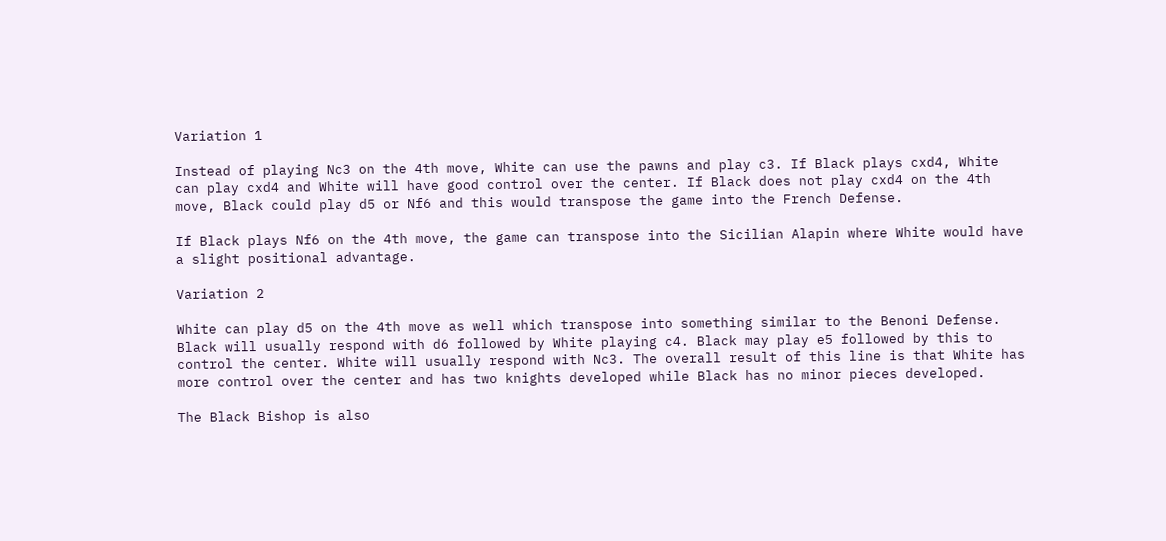Variation 1

Instead of playing Nc3 on the 4th move, White can use the pawns and play c3. If Black plays cxd4, White can play cxd4 and White will have good control over the center. If Black does not play cxd4 on the 4th move, Black could play d5 or Nf6 and this would transpose the game into the French Defense.

If Black plays Nf6 on the 4th move, the game can transpose into the Sicilian Alapin where White would have a slight positional advantage.

Variation 2

White can play d5 on the 4th move as well which transpose into something similar to the Benoni Defense. Black will usually respond with d6 followed by White playing c4. Black may play e5 followed by this to control the center. White will usually respond with Nc3. The overall result of this line is that White has more control over the center and has two knights developed while Black has no minor pieces developed.

The Black Bishop is also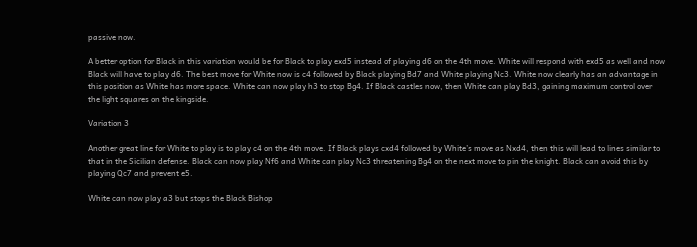passive now.

A better option for Black in this variation would be for Black to play exd5 instead of playing d6 on the 4th move. White will respond with exd5 as well and now Black will have to play d6. The best move for White now is c4 followed by Black playing Bd7 and White playing Nc3. White now clearly has an advantage in this position as White has more space. White can now play h3 to stop Bg4. If Black castles now, then White can play Bd3, gaining maximum control over the light squares on the kingside.

Variation 3

Another great line for White to play is to play c4 on the 4th move. If Black plays cxd4 followed by White’s move as Nxd4, then this will lead to lines similar to that in the Sicilian defense. Black can now play Nf6 and White can play Nc3 threatening Bg4 on the next move to pin the knight. Black can avoid this by playing Qc7 and prevent e5.

White can now play a3 but stops the Black Bishop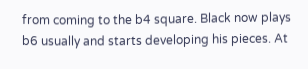from coming to the b4 square. Black now plays b6 usually and starts developing his pieces. At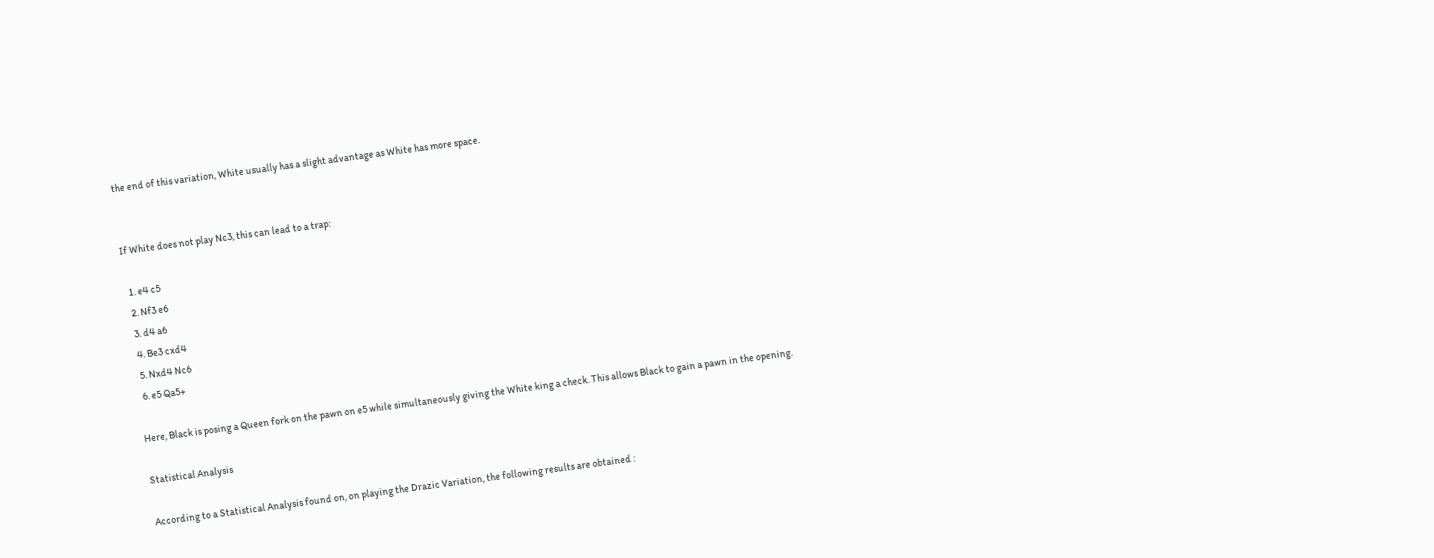the end of this variation, White usually has a slight advantage as White has more space.


If White does not play Nc3, this can lead to a trap:

  1. e4 c5
  2. Nf3 e6
  3. d4 a6
  4. Be3 cxd4
  5. Nxd4 Nc6
  6. e5 Qa5+

Here, Black is posing a Queen fork on the pawn on e5 while simultaneously giving the White king a check. This allows Black to gain a pawn in the opening.

Statistical Analysis

According to a Statistical Analysis found on, on playing the Drazic Variation, the following results are obtained :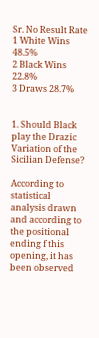Sr. No Result Rate
1 White Wins 48.5%
2 Black Wins 22.8%
3 Draws 28.7%


1. Should Black play the Drazic Variation of the Sicilian Defense?

According to statistical analysis drawn and according to the positional ending f this opening, it has been observed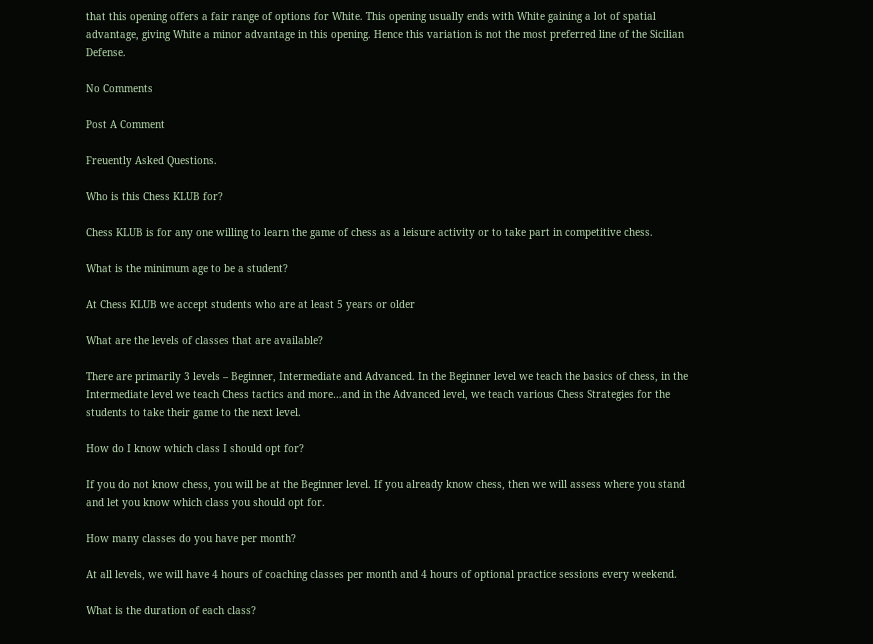that this opening offers a fair range of options for White. This opening usually ends with White gaining a lot of spatial advantage, giving White a minor advantage in this opening. Hence this variation is not the most preferred line of the Sicilian Defense.

No Comments

Post A Comment

Freuently Asked Questions.

Who is this Chess KLUB for?

Chess KLUB is for any one willing to learn the game of chess as a leisure activity or to take part in competitive chess.

What is the minimum age to be a student?

At Chess KLUB we accept students who are at least 5 years or older

What are the levels of classes that are available?

There are primarily 3 levels – Beginner, Intermediate and Advanced. In the Beginner level we teach the basics of chess, in the Intermediate level we teach Chess tactics and more…and in the Advanced level, we teach various Chess Strategies for the students to take their game to the next level.

How do I know which class I should opt for?

If you do not know chess, you will be at the Beginner level. If you already know chess, then we will assess where you stand and let you know which class you should opt for.

How many classes do you have per month?

At all levels, we will have 4 hours of coaching classes per month and 4 hours of optional practice sessions every weekend.

What is the duration of each class?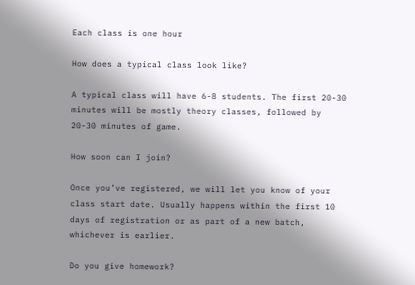Each class is one hour

How does a typical class look like?

A typical class will have 6-8 students. The first 20-30 minutes will be mostly theory classes, followed by 20-30 minutes of game.

How soon can I join?

Once you’ve registered, we will let you know of your class start date. Usually happens within the first 10 days of registration or as part of a new batch, whichever is earlier.

Do you give homework?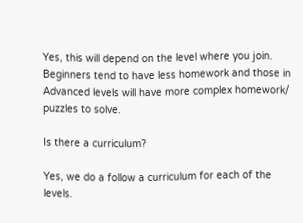Yes, this will depend on the level where you join. Beginners tend to have less homework and those in Advanced levels will have more complex homework/ puzzles to solve.

Is there a curriculum?

Yes, we do a follow a curriculum for each of the levels.